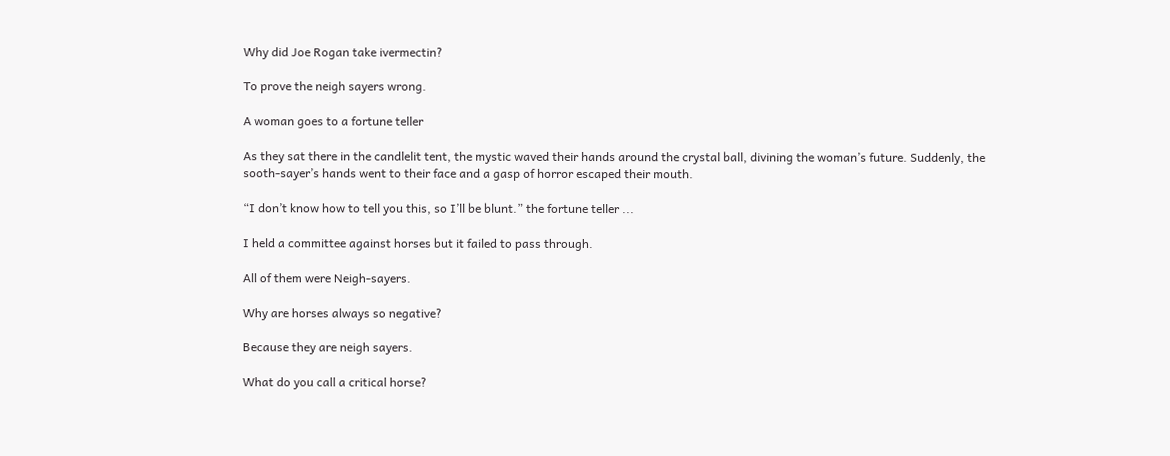Why did Joe Rogan take ivermectin?

To prove the neigh sayers wrong.

A woman goes to a fortune teller

As they sat there in the candlelit tent, the mystic waved their hands around the crystal ball, divining the woman’s future. Suddenly, the sooth-sayer’s hands went to their face and a gasp of horror escaped their mouth.

“I don’t know how to tell you this, so I’ll be blunt.” the fortune teller ...

I held a committee against horses but it failed to pass through.

All of them were Neigh-sayers.

Why are horses always so negative?

Because they are neigh sayers.

What do you call a critical horse?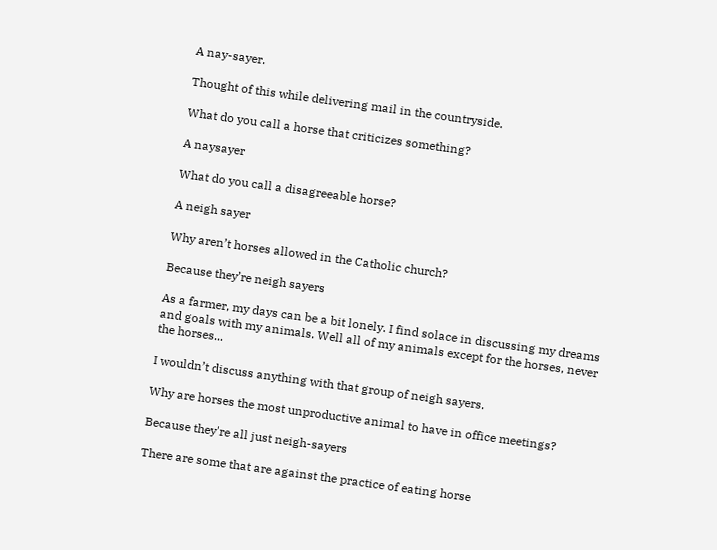A nay-sayer.

Thought of this while delivering mail in the countryside.

What do you call a horse that criticizes something?

A naysayer

What do you call a disagreeable horse?

A neigh sayer

Why aren’t horses allowed in the Catholic church?

Because they’re neigh sayers

As a farmer, my days can be a bit lonely. I find solace in discussing my dreams and goals with my animals. Well all of my animals except for the horses, never the horses...

I wouldn’t discuss anything with that group of neigh sayers.

Why are horses the most unproductive animal to have in office meetings?

Because they're all just neigh-sayers

There are some that are against the practice of eating horse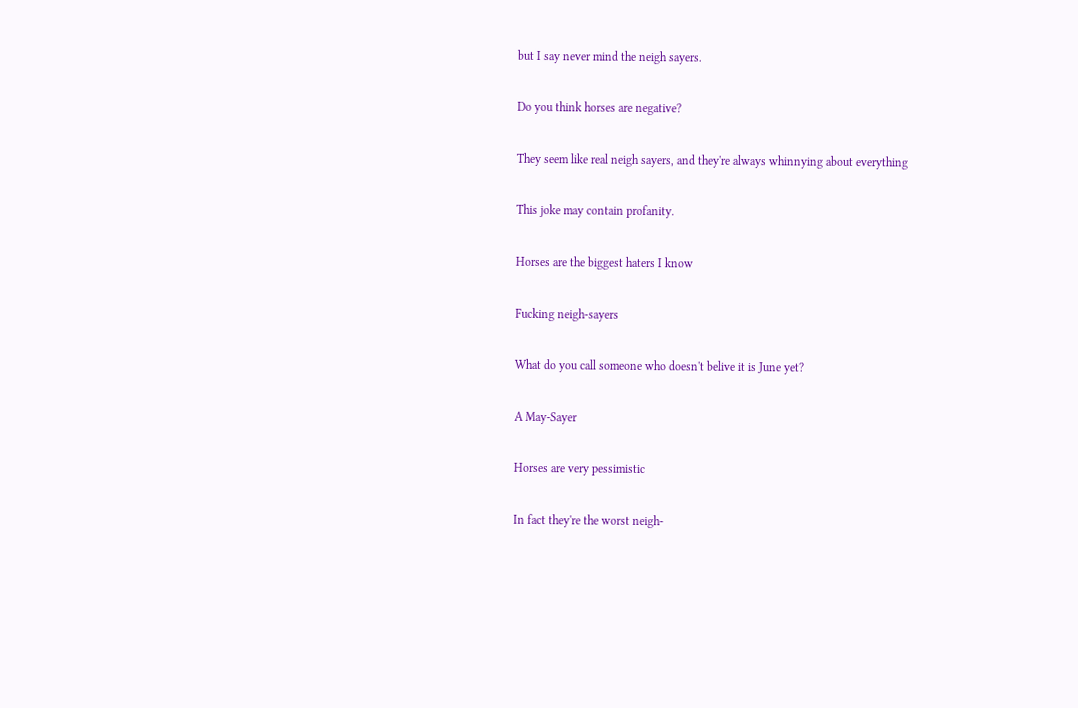but I say never mind the neigh sayers.

Do you think horses are negative?

They seem like real neigh sayers, and they're always whinnying about everything

This joke may contain profanity.

Horses are the biggest haters I know

Fucking neigh-sayers

What do you call someone who doesn't belive it is June yet?

A May-Sayer

Horses are very pessimistic

In fact they're the worst neigh-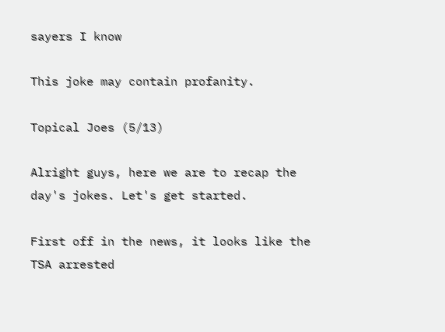sayers I know

This joke may contain profanity.

Topical Joes (5/13)

Alright guys, here we are to recap the day's jokes. Let's get started.

First off in the news, it looks like the TSA arrested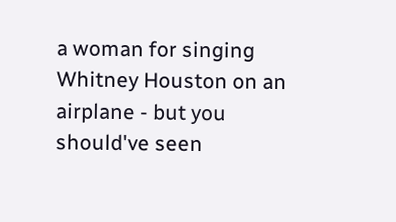a woman for singing Whitney Houston on an airplane - but you should've seen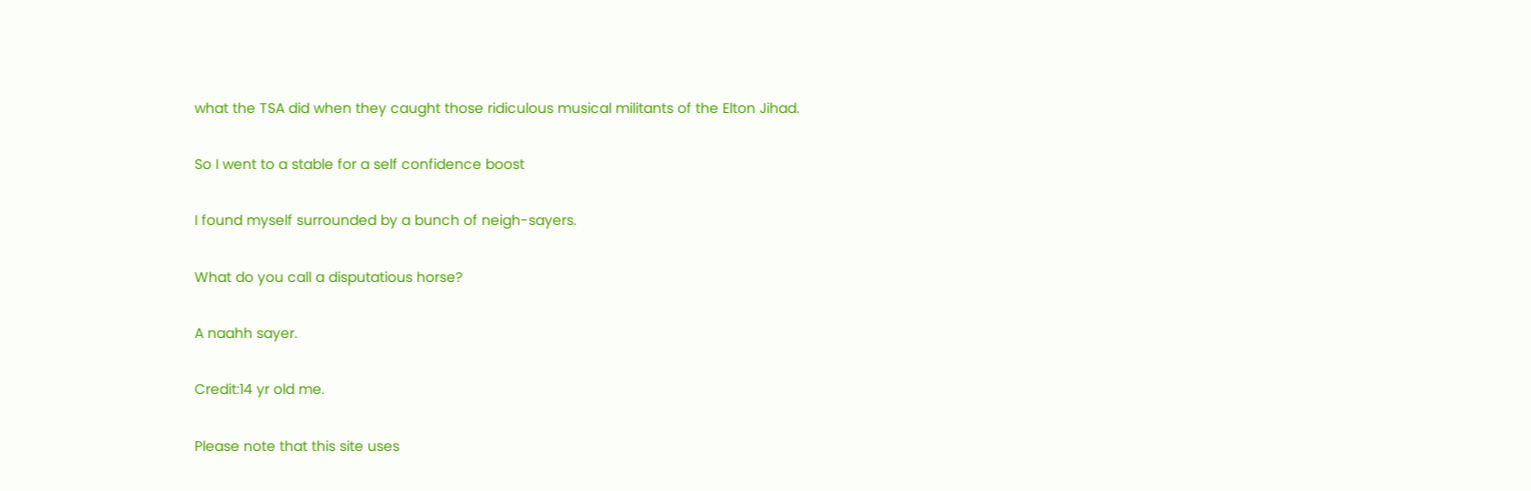what the TSA did when they caught those ridiculous musical militants of the Elton Jihad.

So I went to a stable for a self confidence boost

I found myself surrounded by a bunch of neigh-sayers.

What do you call a disputatious horse?

A naahh sayer.

Credit:14 yr old me.

Please note that this site uses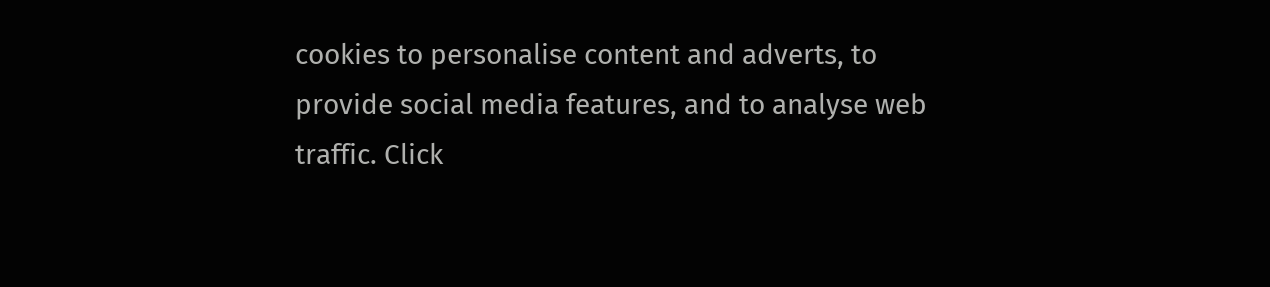cookies to personalise content and adverts, to provide social media features, and to analyse web traffic. Click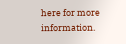here for more information.